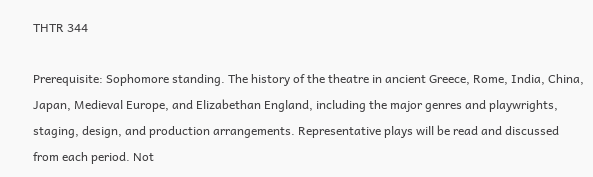THTR 344

Prerequisite: Sophomore standing. The history of the theatre in ancient Greece, Rome, India, China, Japan, Medieval Europe, and Elizabethan England, including the major genres and playwrights, staging, design, and production arrangements. Representative plays will be read and discussed from each period. Not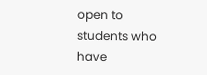open to students who have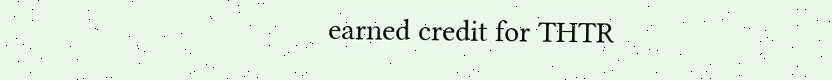earned credit for THTR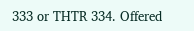333 or THTR 334. Offered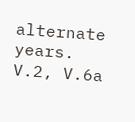alternate years. V.2, V.6a